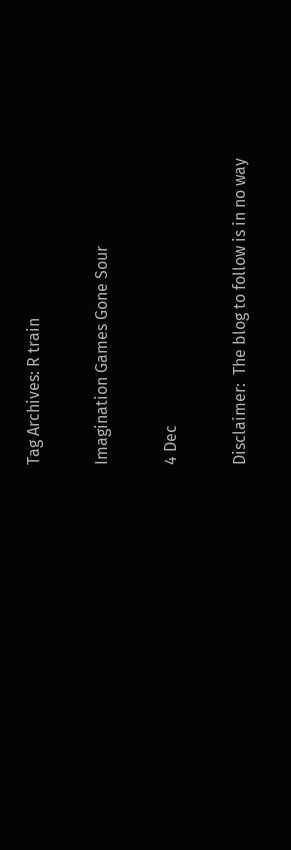Tag Archives: R train

Imagination Games Gone Sour

4 Dec

Disclaimer:  The blog to follow is in no way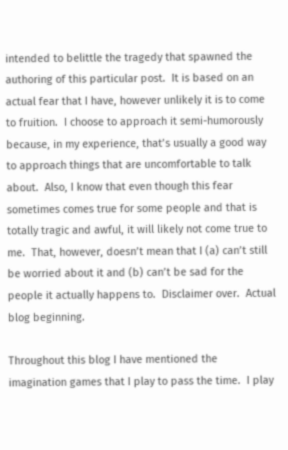intended to belittle the tragedy that spawned the authoring of this particular post.  It is based on an actual fear that I have, however unlikely it is to come to fruition.  I choose to approach it semi-humorously because, in my experience, that’s usually a good way to approach things that are uncomfortable to talk about.  Also, I know that even though this fear sometimes comes true for some people and that is totally tragic and awful, it will likely not come true to me.  That, however, doesn’t mean that I (a) can’t still be worried about it and (b) can’t be sad for the people it actually happens to.  Disclaimer over.  Actual blog beginning.

Throughout this blog I have mentioned the imagination games that I play to pass the time.  I play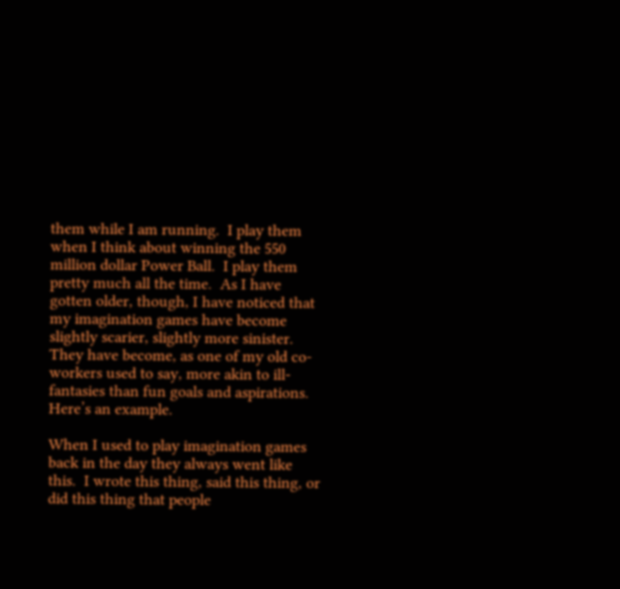them while I am running.  I play them when I think about winning the 550 million dollar Power Ball.  I play them pretty much all the time.  As I have gotten older, though, I have noticed that my imagination games have become slightly scarier, slightly more sinister.  They have become, as one of my old co-workers used to say, more akin to ill-fantasies than fun goals and aspirations.  Here’s an example.

When I used to play imagination games back in the day they always went like this.  I wrote this thing, said this thing, or did this thing that people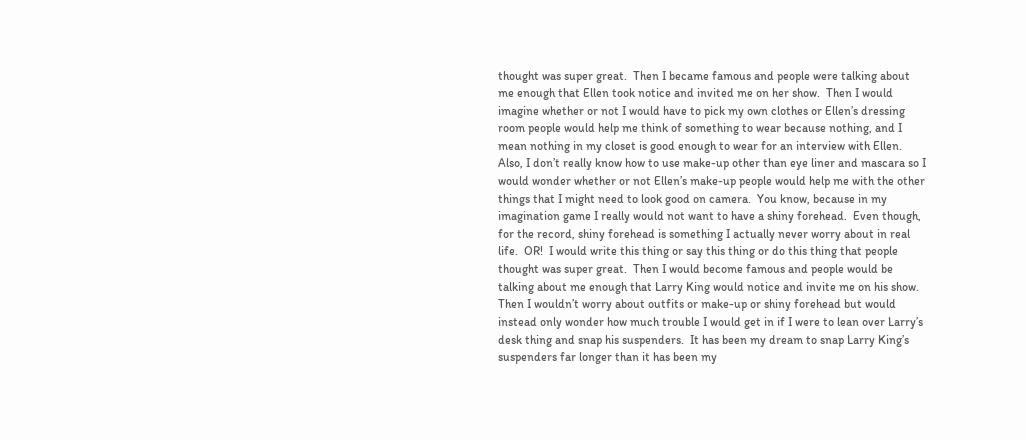thought was super great.  Then I became famous and people were talking about me enough that Ellen took notice and invited me on her show.  Then I would imagine whether or not I would have to pick my own clothes or Ellen’s dressing room people would help me think of something to wear because nothing, and I mean nothing in my closet is good enough to wear for an interview with Ellen.  Also, I don’t really know how to use make-up other than eye liner and mascara so I would wonder whether or not Ellen’s make-up people would help me with the other things that I might need to look good on camera.  You know, because in my imagination game I really would not want to have a shiny forehead.  Even though, for the record, shiny forehead is something I actually never worry about in real life.  OR!  I would write this thing or say this thing or do this thing that people thought was super great.  Then I would become famous and people would be talking about me enough that Larry King would notice and invite me on his show.  Then I wouldn’t worry about outfits or make-up or shiny forehead but would instead only wonder how much trouble I would get in if I were to lean over Larry’s desk thing and snap his suspenders.  It has been my dream to snap Larry King’s suspenders far longer than it has been my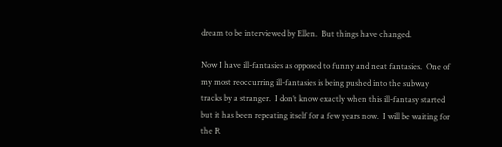dream to be interviewed by Ellen.  But things have changed.

Now I have ill-fantasies as opposed to funny and neat fantasies.  One of my most reoccurring ill-fantasies is being pushed into the subway tracks by a stranger.  I don’t know exactly when this ill-fantasy started but it has been repeating itself for a few years now.  I will be waiting for the R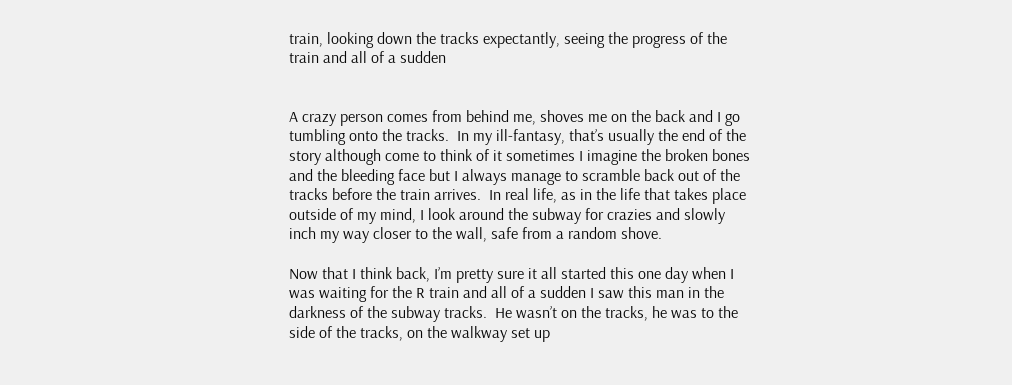train, looking down the tracks expectantly, seeing the progress of the train and all of a sudden


A crazy person comes from behind me, shoves me on the back and I go tumbling onto the tracks.  In my ill-fantasy, that’s usually the end of the story although come to think of it sometimes I imagine the broken bones and the bleeding face but I always manage to scramble back out of the tracks before the train arrives.  In real life, as in the life that takes place outside of my mind, I look around the subway for crazies and slowly inch my way closer to the wall, safe from a random shove.

Now that I think back, I’m pretty sure it all started this one day when I was waiting for the R train and all of a sudden I saw this man in the darkness of the subway tracks.  He wasn’t on the tracks, he was to the side of the tracks, on the walkway set up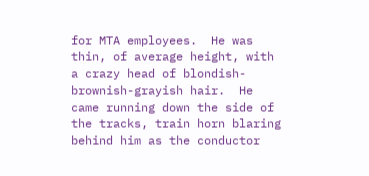for MTA employees.  He was thin, of average height, with a crazy head of blondish-brownish-grayish hair.  He came running down the side of the tracks, train horn blaring behind him as the conductor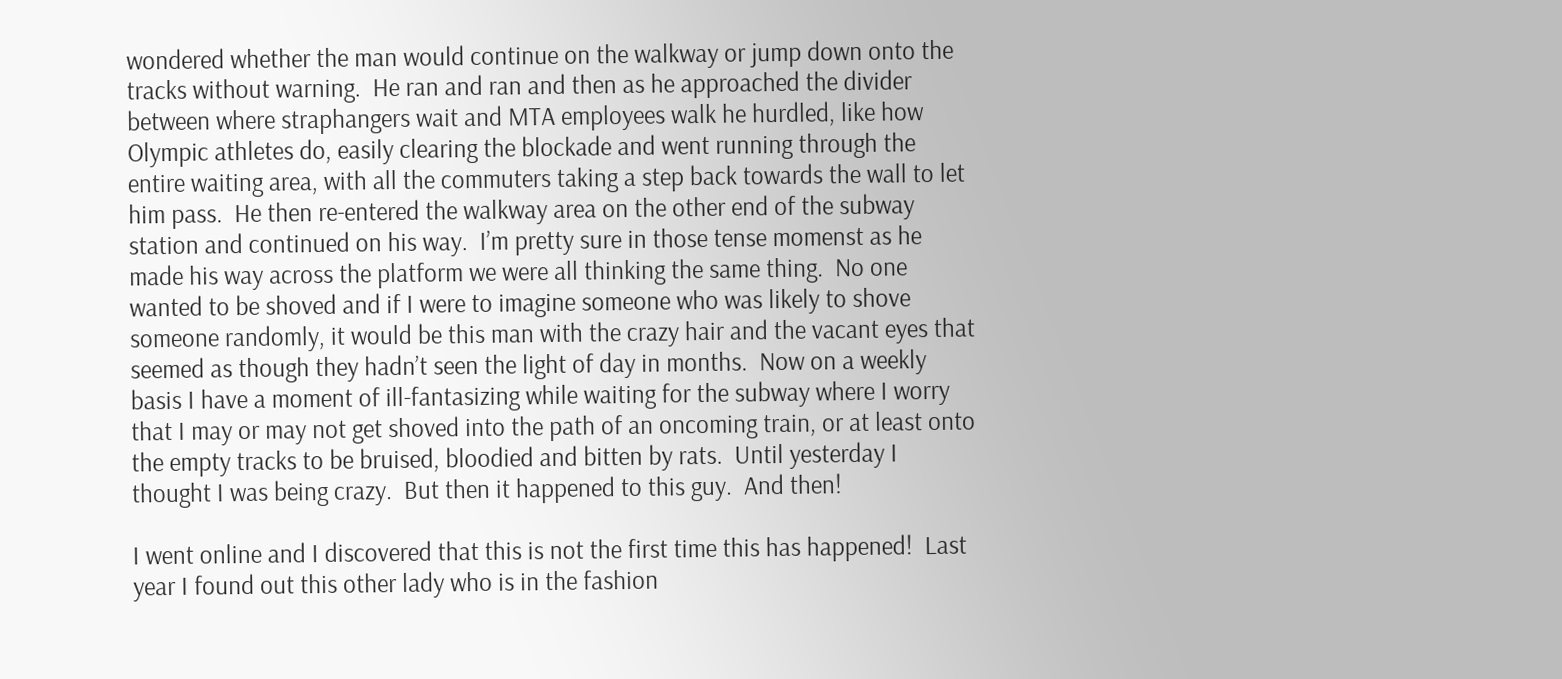wondered whether the man would continue on the walkway or jump down onto the tracks without warning.  He ran and ran and then as he approached the divider between where straphangers wait and MTA employees walk he hurdled, like how Olympic athletes do, easily clearing the blockade and went running through the entire waiting area, with all the commuters taking a step back towards the wall to let him pass.  He then re-entered the walkway area on the other end of the subway station and continued on his way.  I’m pretty sure in those tense momenst as he made his way across the platform we were all thinking the same thing.  No one wanted to be shoved and if I were to imagine someone who was likely to shove someone randomly, it would be this man with the crazy hair and the vacant eyes that seemed as though they hadn’t seen the light of day in months.  Now on a weekly basis I have a moment of ill-fantasizing while waiting for the subway where I worry that I may or may not get shoved into the path of an oncoming train, or at least onto the empty tracks to be bruised, bloodied and bitten by rats.  Until yesterday I thought I was being crazy.  But then it happened to this guy.  And then!

I went online and I discovered that this is not the first time this has happened!  Last year I found out this other lady who is in the fashion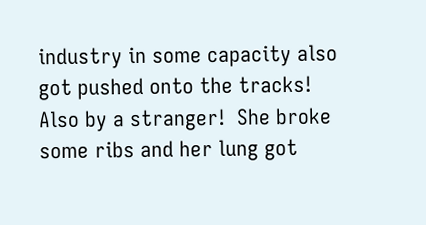industry in some capacity also got pushed onto the tracks!  Also by a stranger!  She broke some ribs and her lung got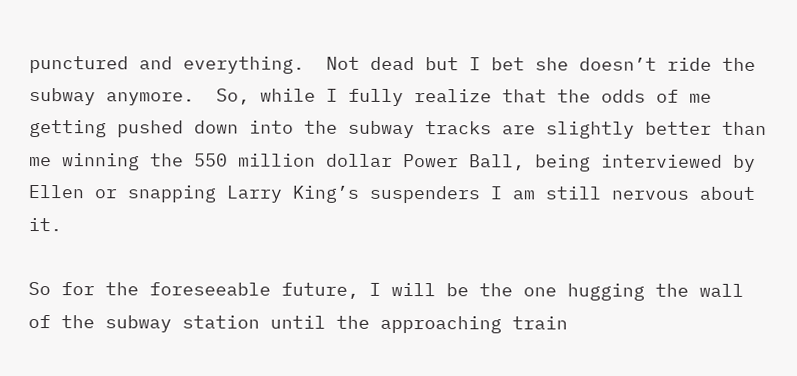punctured and everything.  Not dead but I bet she doesn’t ride the subway anymore.  So, while I fully realize that the odds of me getting pushed down into the subway tracks are slightly better than me winning the 550 million dollar Power Ball, being interviewed by Ellen or snapping Larry King’s suspenders I am still nervous about it.

So for the foreseeable future, I will be the one hugging the wall of the subway station until the approaching train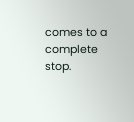comes to a complete stop.